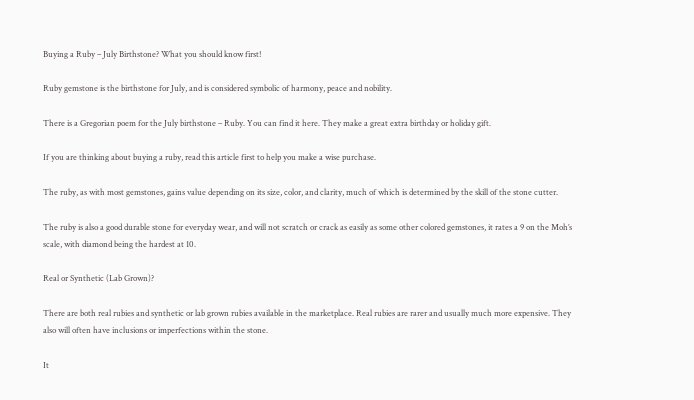Buying a Ruby – July Birthstone? What you should know first!

Ruby gemstone is the birthstone for July, and is considered symbolic of harmony, peace and nobility.

There is a Gregorian poem for the July birthstone – Ruby. You can find it here. They make a great extra birthday or holiday gift.

If you are thinking about buying a ruby, read this article first to help you make a wise purchase.

The ruby, as with most gemstones, gains value depending on its size, color, and clarity, much of which is determined by the skill of the stone cutter.

The ruby is also a good durable stone for everyday wear, and will not scratch or crack as easily as some other colored gemstones, it rates a 9 on the Moh’s scale, with diamond being the hardest at 10.

Real or Synthetic (Lab Grown)?

There are both real rubies and synthetic or lab grown rubies available in the marketplace. Real rubies are rarer and usually much more expensive. They also will often have inclusions or imperfections within the stone.

It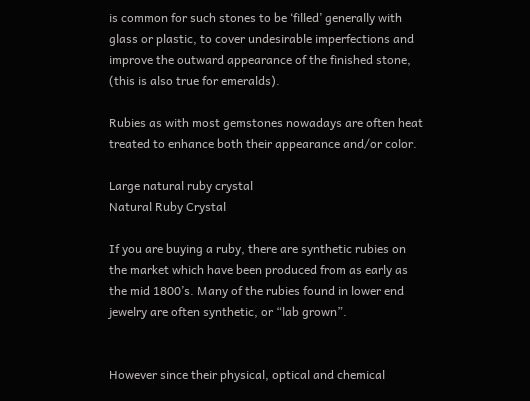is common for such stones to be ‘filled’ generally with glass or plastic, to cover undesirable imperfections and improve the outward appearance of the finished stone, (this is also true for emeralds).

Rubies as with most gemstones nowadays are often heat treated to enhance both their appearance and/or color.

Large natural ruby crystal
Natural Ruby Crystal

If you are buying a ruby, there are synthetic rubies on the market which have been produced from as early as the mid 1800’s. Many of the rubies found in lower end jewelry are often synthetic, or “lab grown”.


However since their physical, optical and chemical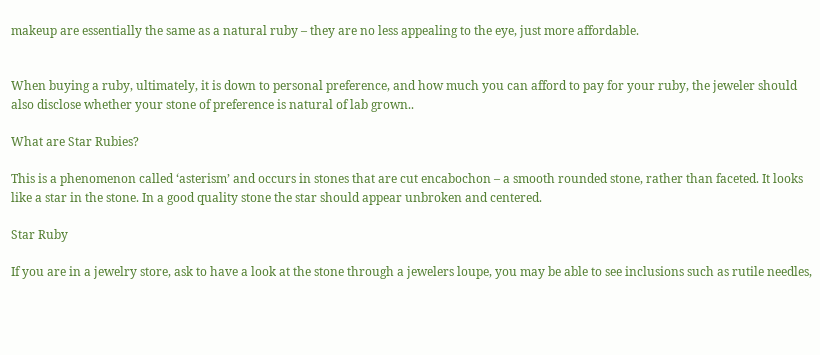makeup are essentially the same as a natural ruby – they are no less appealing to the eye, just more affordable.


When buying a ruby, ultimately, it is down to personal preference, and how much you can afford to pay for your ruby, the jeweler should also disclose whether your stone of preference is natural of lab grown..

What are Star Rubies?

This is a phenomenon called ‘asterism’ and occurs in stones that are cut encabochon – a smooth rounded stone, rather than faceted. It looks like a star in the stone. In a good quality stone the star should appear unbroken and centered.

Star Ruby

If you are in a jewelry store, ask to have a look at the stone through a jewelers loupe, you may be able to see inclusions such as rutile needles,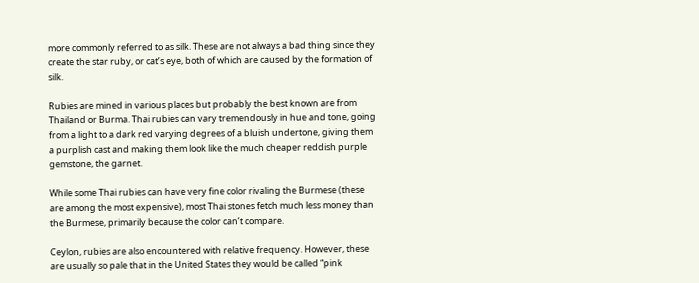more commonly referred to as silk. These are not always a bad thing since they create the star ruby, or cat’s eye, both of which are caused by the formation of silk.

Rubies are mined in various places but probably the best known are from Thailand or Burma. Thai rubies can vary tremendously in hue and tone, going from a light to a dark red varying degrees of a bluish undertone, giving them a purplish cast and making them look like the much cheaper reddish purple gemstone, the garnet.

While some Thai rubies can have very fine color rivaling the Burmese (these are among the most expensive), most Thai stones fetch much less money than the Burmese, primarily because the color can’t compare.

Ceylon, rubies are also encountered with relative frequency. However, these are usually so pale that in the United States they would be called “pink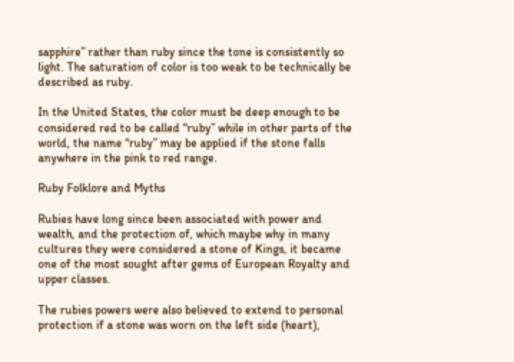sapphire” rather than ruby since the tone is consistently so light. The saturation of color is too weak to be technically be described as ruby.

In the United States, the color must be deep enough to be considered red to be called “ruby” while in other parts of the world, the name “ruby” may be applied if the stone falls anywhere in the pink to red range.

Ruby Folklore and Myths

Rubies have long since been associated with power and wealth, and the protection of, which maybe why in many cultures they were considered a stone of Kings, it became one of the most sought after gems of European Royalty and upper classes.

The rubies powers were also believed to extend to personal protection if a stone was worn on the left side (heart),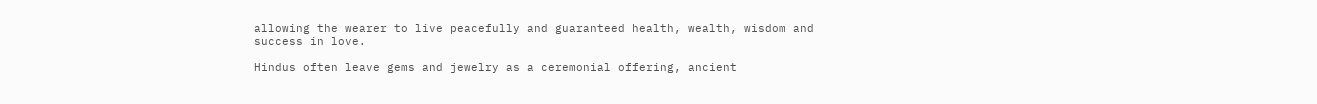allowing the wearer to live peacefully and guaranteed health, wealth, wisdom and success in love.

Hindus often leave gems and jewelry as a ceremonial offering, ancient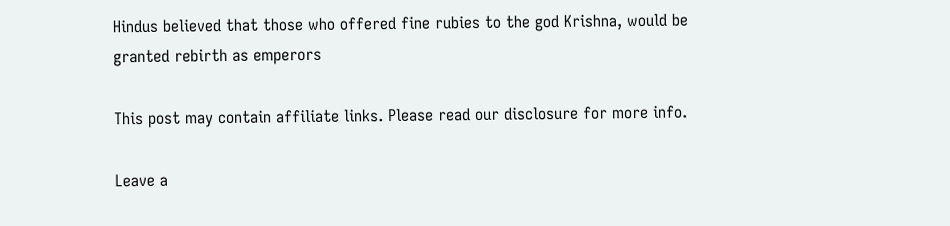Hindus believed that those who offered fine rubies to the god Krishna, would be granted rebirth as emperors

This post may contain affiliate links. Please read our disclosure for more info.

Leave a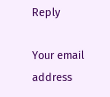Reply

Your email address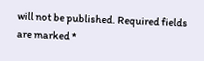will not be published. Required fields are marked *